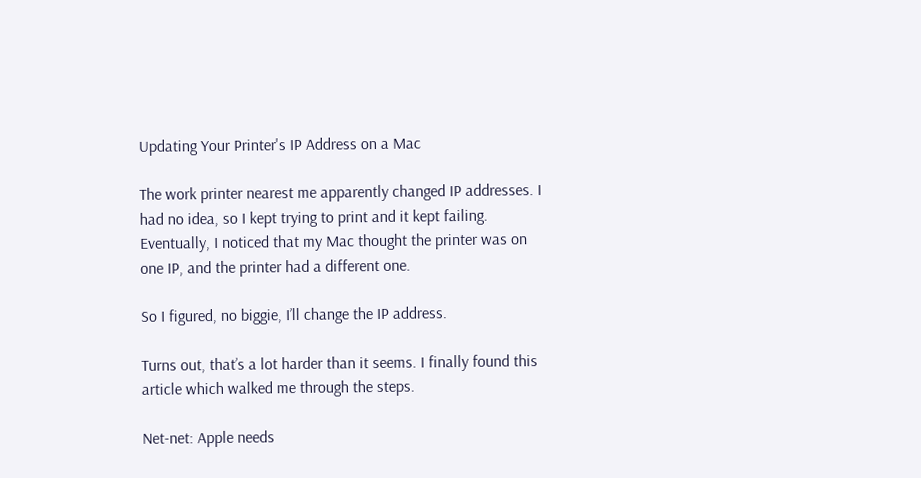Updating Your Printer's IP Address on a Mac

The work printer nearest me apparently changed IP addresses. I had no idea, so I kept trying to print and it kept failing. Eventually, I noticed that my Mac thought the printer was on one IP, and the printer had a different one.

So I figured, no biggie, I’ll change the IP address.

Turns out, that’s a lot harder than it seems. I finally found this article which walked me through the steps.

Net-net: Apple needs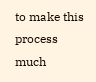to make this process much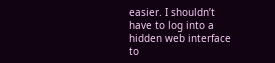easier. I shouldn’t have to log into a hidden web interface to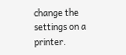change the settings on a printer.